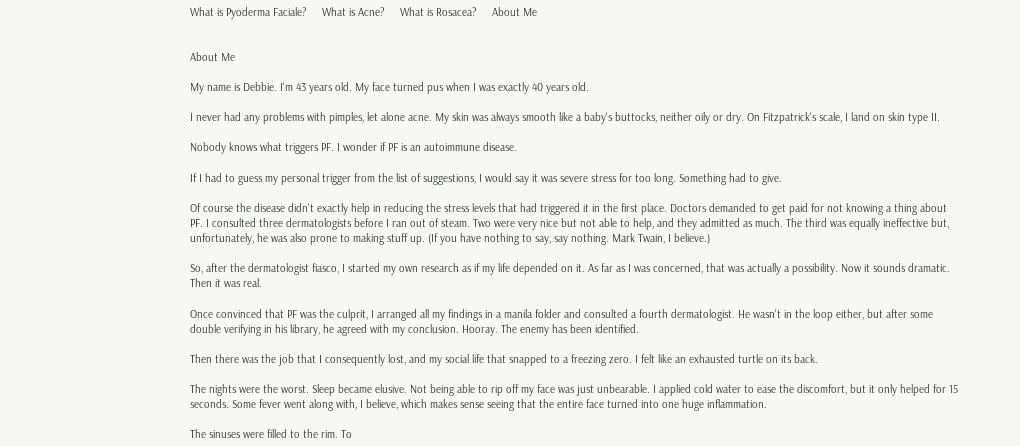What is Pyoderma Faciale?     What is Acne?     What is Rosacea?     About Me


About Me

My name is Debbie. I'm 43 years old. My face turned pus when I was exactly 40 years old.

I never had any problems with pimples, let alone acne. My skin was always smooth like a baby's buttocks, neither oily or dry. On Fitzpatrick's scale, I land on skin type II.

Nobody knows what triggers PF. I wonder if PF is an autoimmune disease.

If I had to guess my personal trigger from the list of suggestions, I would say it was severe stress for too long. Something had to give.

Of course the disease didn't exactly help in reducing the stress levels that had triggered it in the first place. Doctors demanded to get paid for not knowing a thing about PF. I consulted three dermatologists before I ran out of steam. Two were very nice but not able to help, and they admitted as much. The third was equally ineffective but, unfortunately, he was also prone to making stuff up. (If you have nothing to say, say nothing. Mark Twain, I believe.)

So, after the dermatologist fiasco, I started my own research as if my life depended on it. As far as I was concerned, that was actually a possibility. Now it sounds dramatic. Then it was real.

Once convinced that PF was the culprit, I arranged all my findings in a manila folder and consulted a fourth dermatologist. He wasn't in the loop either, but after some double verifying in his library, he agreed with my conclusion. Hooray. The enemy has been identified.

Then there was the job that I consequently lost, and my social life that snapped to a freezing zero. I felt like an exhausted turtle on its back.

The nights were the worst. Sleep became elusive. Not being able to rip off my face was just unbearable. I applied cold water to ease the discomfort, but it only helped for 15 seconds. Some fever went along with, I believe, which makes sense seeing that the entire face turned into one huge inflammation.

The sinuses were filled to the rim. To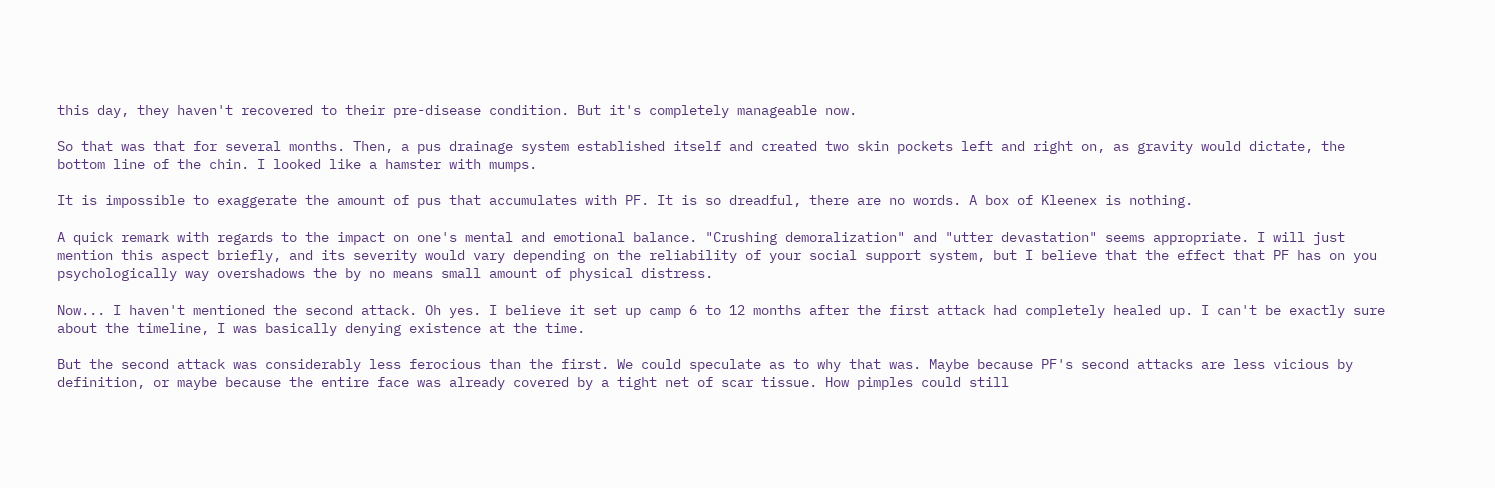this day, they haven't recovered to their pre-disease condition. But it's completely manageable now.

So that was that for several months. Then, a pus drainage system established itself and created two skin pockets left and right on, as gravity would dictate, the bottom line of the chin. I looked like a hamster with mumps.

It is impossible to exaggerate the amount of pus that accumulates with PF. It is so dreadful, there are no words. A box of Kleenex is nothing.

A quick remark with regards to the impact on one's mental and emotional balance. "Crushing demoralization" and "utter devastation" seems appropriate. I will just mention this aspect briefly, and its severity would vary depending on the reliability of your social support system, but I believe that the effect that PF has on you psychologically way overshadows the by no means small amount of physical distress.

Now... I haven't mentioned the second attack. Oh yes. I believe it set up camp 6 to 12 months after the first attack had completely healed up. I can't be exactly sure about the timeline, I was basically denying existence at the time.

But the second attack was considerably less ferocious than the first. We could speculate as to why that was. Maybe because PF's second attacks are less vicious by definition, or maybe because the entire face was already covered by a tight net of scar tissue. How pimples could still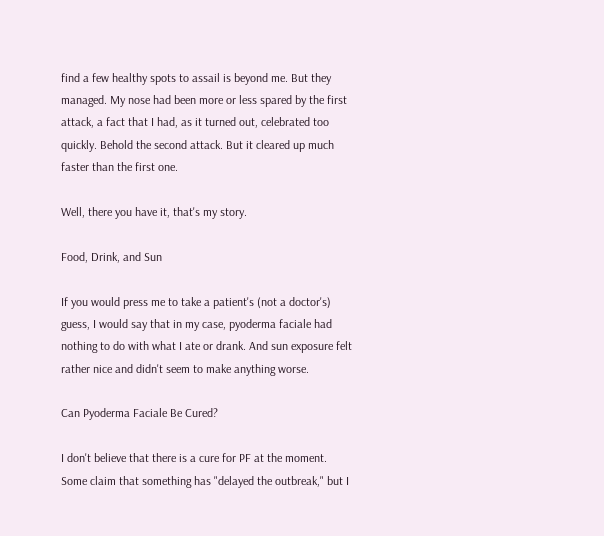find a few healthy spots to assail is beyond me. But they managed. My nose had been more or less spared by the first attack, a fact that I had, as it turned out, celebrated too quickly. Behold the second attack. But it cleared up much faster than the first one.

Well, there you have it, that's my story.

Food, Drink, and Sun

If you would press me to take a patient's (not a doctor's) guess, I would say that in my case, pyoderma faciale had nothing to do with what I ate or drank. And sun exposure felt rather nice and didn't seem to make anything worse.

Can Pyoderma Faciale Be Cured?

I don't believe that there is a cure for PF at the moment. Some claim that something has "delayed the outbreak," but I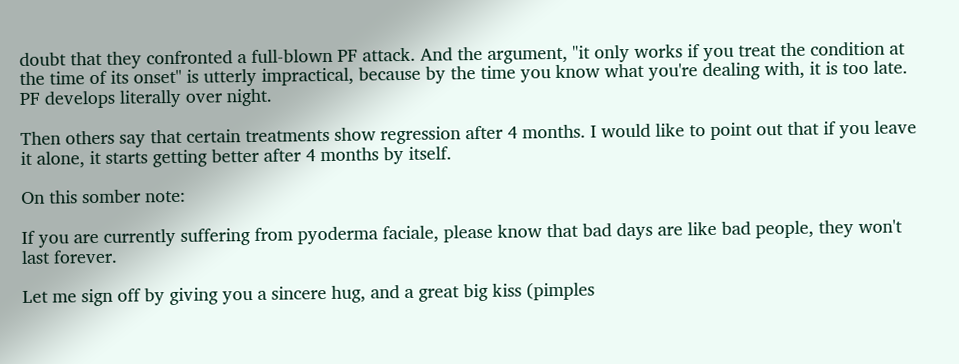doubt that they confronted a full-blown PF attack. And the argument, "it only works if you treat the condition at the time of its onset" is utterly impractical, because by the time you know what you're dealing with, it is too late. PF develops literally over night.

Then others say that certain treatments show regression after 4 months. I would like to point out that if you leave it alone, it starts getting better after 4 months by itself.

On this somber note:

If you are currently suffering from pyoderma faciale, please know that bad days are like bad people, they won't last forever.

Let me sign off by giving you a sincere hug, and a great big kiss (pimples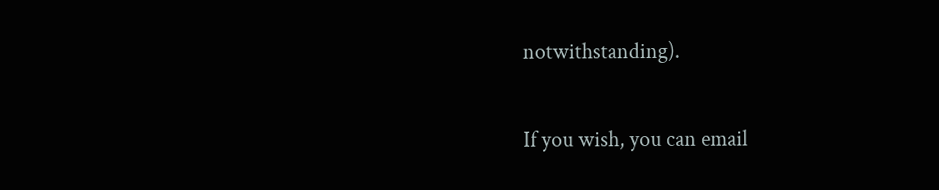notwithstanding).

If you wish, you can email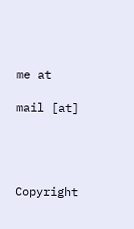me at

mail [at]




Copyright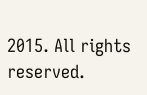2015. All rights reserved.